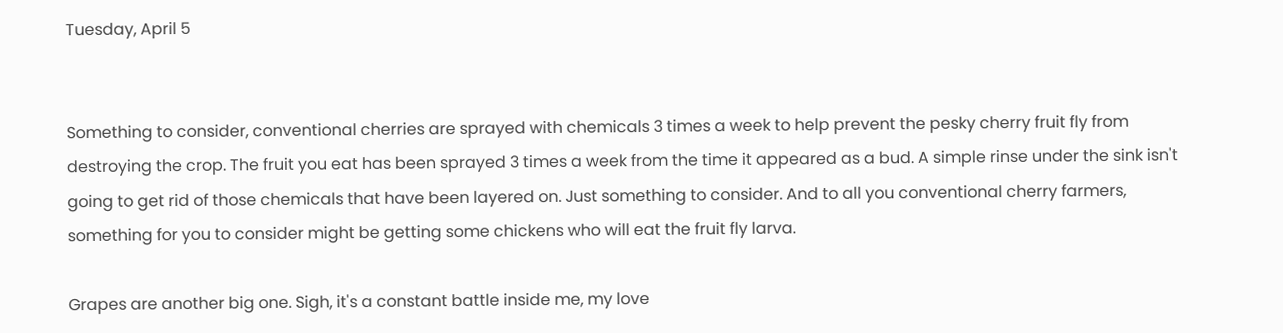Tuesday, April 5


Something to consider, conventional cherries are sprayed with chemicals 3 times a week to help prevent the pesky cherry fruit fly from destroying the crop. The fruit you eat has been sprayed 3 times a week from the time it appeared as a bud. A simple rinse under the sink isn't going to get rid of those chemicals that have been layered on. Just something to consider. And to all you conventional cherry farmers, something for you to consider might be getting some chickens who will eat the fruit fly larva.

Grapes are another big one. Sigh, it's a constant battle inside me, my love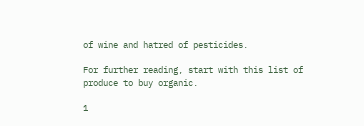of wine and hatred of pesticides.

For further reading, start with this list of produce to buy organic.

1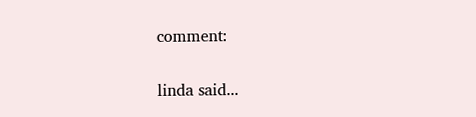comment:

linda said...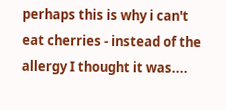perhaps this is why i can't eat cherries - instead of the allergy I thought it was....